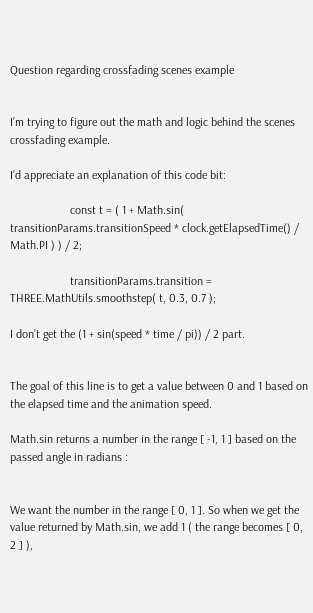Question regarding crossfading scenes example


I’m trying to figure out the math and logic behind the scenes crossfading example.

I’d appreciate an explanation of this code bit:

                    const t = ( 1 + Math.sin( transitionParams.transitionSpeed * clock.getElapsedTime() / Math.PI ) ) / 2;

                    transitionParams.transition = THREE.MathUtils.smoothstep( t, 0.3, 0.7 );

I don’t get the (1 + sin(speed * time / pi)) / 2 part.


The goal of this line is to get a value between 0 and 1 based on the elapsed time and the animation speed.

Math.sin returns a number in the range [ -1, 1 ] based on the passed angle in radians :


We want the number in the range [ 0, 1 ]. So when we get the value returned by Math.sin, we add 1 ( the range becomes [ 0, 2 ] ),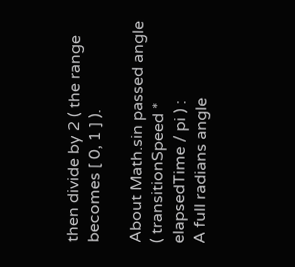then divide by 2 ( the range becomes [ 0, 1 ] ).

About Math.sin passed angle ( transitionSpeed * elapsedTime / pi ) :
A full radians angle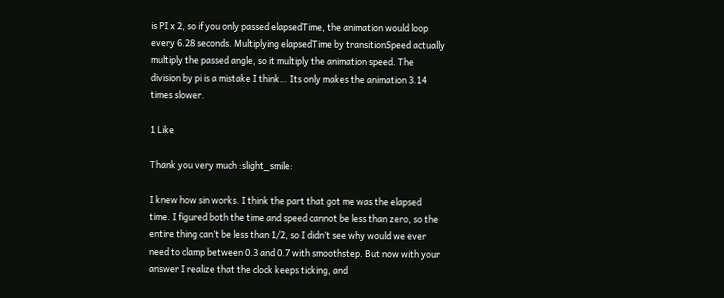is PI x 2, so if you only passed elapsedTime, the animation would loop every 6.28 seconds. Multiplying elapsedTime by transitionSpeed actually multiply the passed angle, so it multiply the animation speed. The division by pi is a mistake I think… Its only makes the animation 3.14 times slower.

1 Like

Thank you very much :slight_smile:

I knew how sin works. I think the part that got me was the elapsed time. I figured both the time and speed cannot be less than zero, so the entire thing can’t be less than 1/2, so I didn’t see why would we ever need to clamp between 0.3 and 0.7 with smoothstep. But now with your answer I realize that the clock keeps ticking, and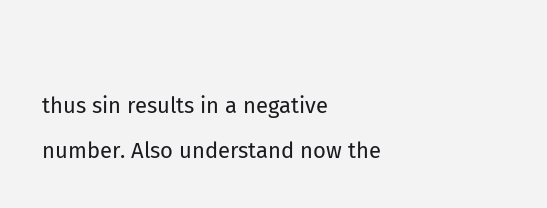thus sin results in a negative number. Also understand now the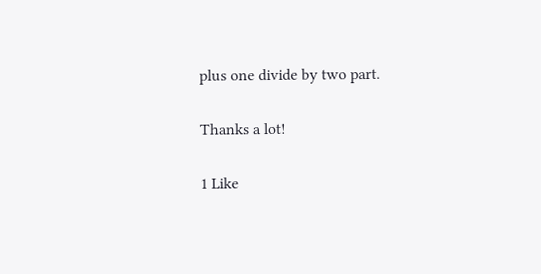plus one divide by two part.

Thanks a lot!

1 Like